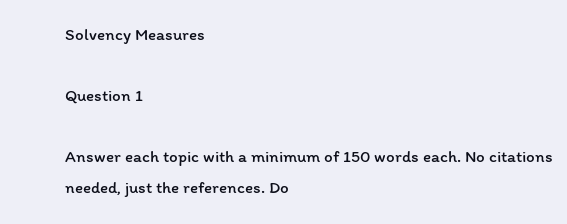Solvency Measures

Question 1

Answer each topic with a minimum of 150 words each. No citations needed, just the references. Do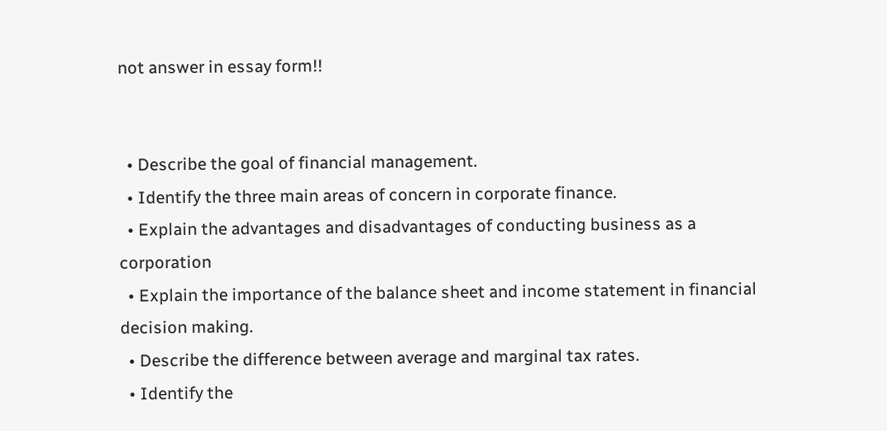not answer in essay form!!


  • Describe the goal of financial management.
  • Identify the three main areas of concern in corporate finance.
  • Explain the advantages and disadvantages of conducting business as a corporation
  • Explain the importance of the balance sheet and income statement in financial decision making.
  • Describe the difference between average and marginal tax rates.
  • Identify the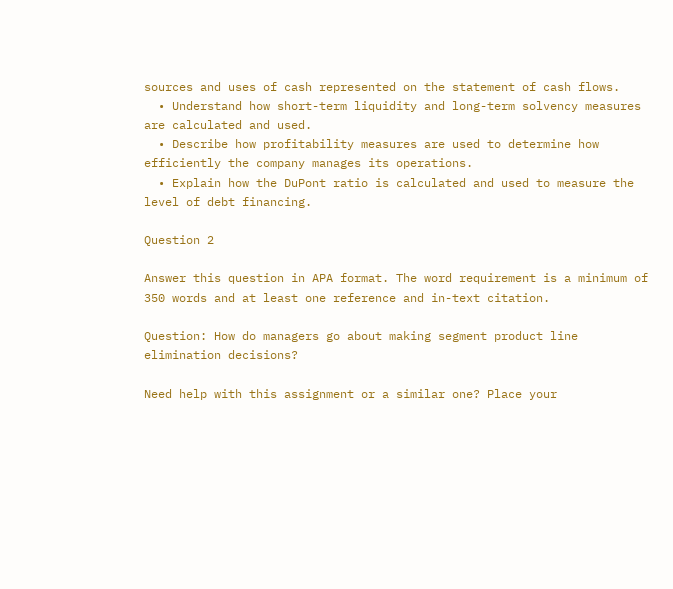sources and uses of cash represented on the statement of cash flows.
  • Understand how short-term liquidity and long-term solvency measures are calculated and used.
  • Describe how profitability measures are used to determine how efficiently the company manages its operations.
  • Explain how the DuPont ratio is calculated and used to measure the level of debt financing.

Question 2

Answer this question in APA format. The word requirement is a minimum of 350 words and at least one reference and in-text citation.

Question: How do managers go about making segment product line elimination decisions?

Need help with this assignment or a similar one? Place your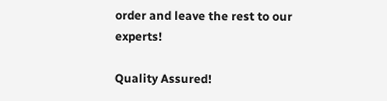order and leave the rest to our experts!

Quality Assured!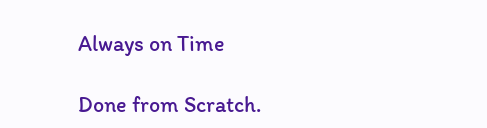Always on Time

Done from Scratch.